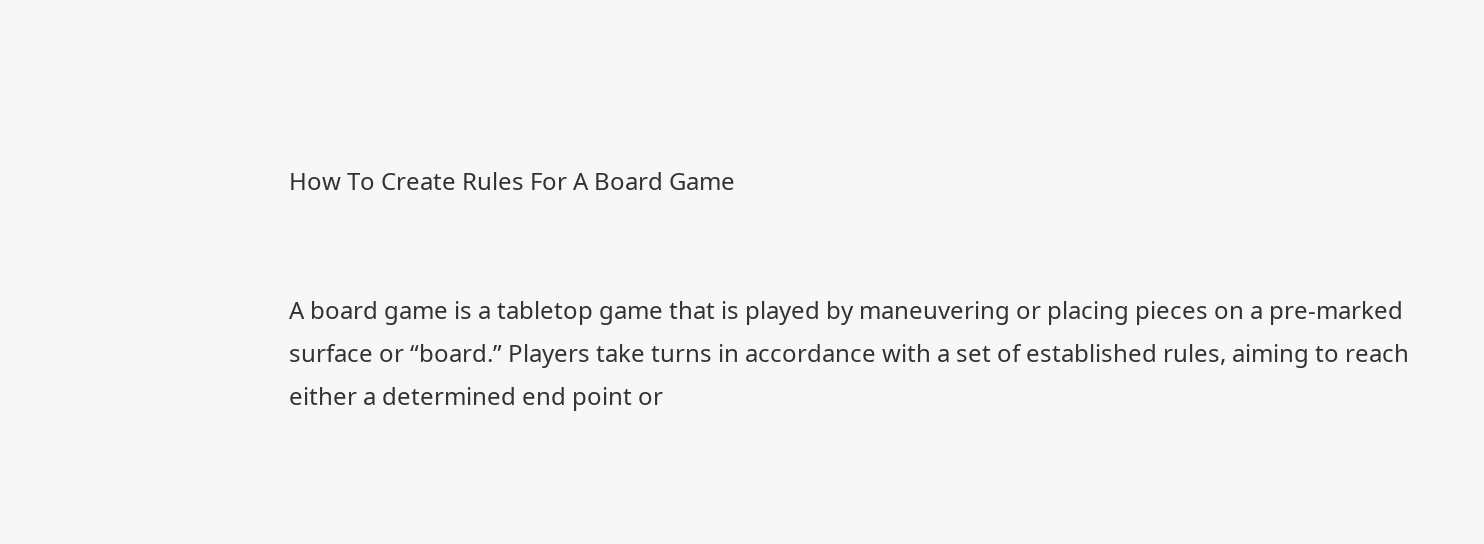How To Create Rules For A Board Game


A board game is a tabletop game that is played by maneuvering or placing pieces on a pre-marked surface or “board.” Players take turns in accordance with a set of established rules, aiming to reach either a determined end point or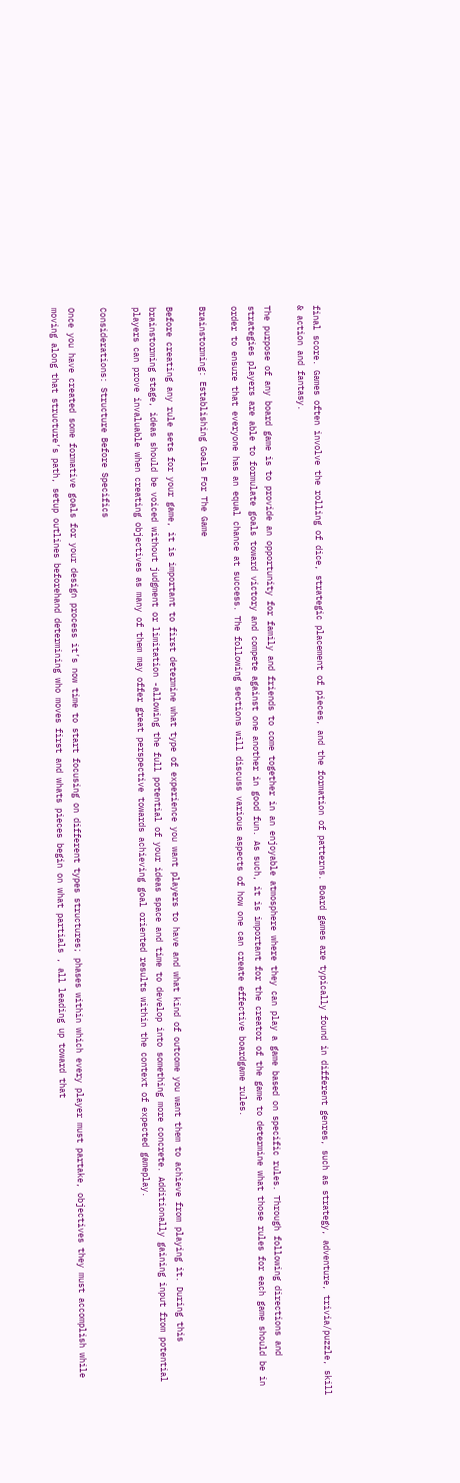final score. Games often involve the rolling of dice, strategic placement of pieces, and the formation of patterns. Board games are typically found in different genres, such as strategy, adventure, trivia/puzzle, skill & action and fantasy.

The purpose of any board game is to provide an opportunity for family and friends to come together in an enjoyable atmosphere where they can play a game based on specific rules. Through following directions and strategies players are able to formulate goals toward victory and compete against one another in good fun. As such, it is important for the creator of the game to determine what those rules for each game should be in order to ensure that everyone has an equal chance at success. The following sections will discuss various aspects of how one can create effective boardgame rules.

Brainstorming: Establishing Goals For The Game

Before creating any rule sets for your game, it is important to first determine what type of experience you want players to have and what kind of outcome you want them to achieve from playing it. During this brainstorming stage, ideas should be voiced without judgment or limitation -allowing the full potential of your ideas space and time to develop into something more concrete. Additionally gaining input from potential players can prove invaluable when creating objectives as many of them may offer great perspective towards achieving goal oriented results within the context of expected gameplay.

Considerations: Structure Before Specifics

Once you have created some formative goals for your design process it’s now time to start focusing on different types structures; phases within which every player must partake, objectives they must accomplish while moving along that structure’s path, setup outlines beforehand determining who moves first and whats pieces begin on what partials , all leading up toward that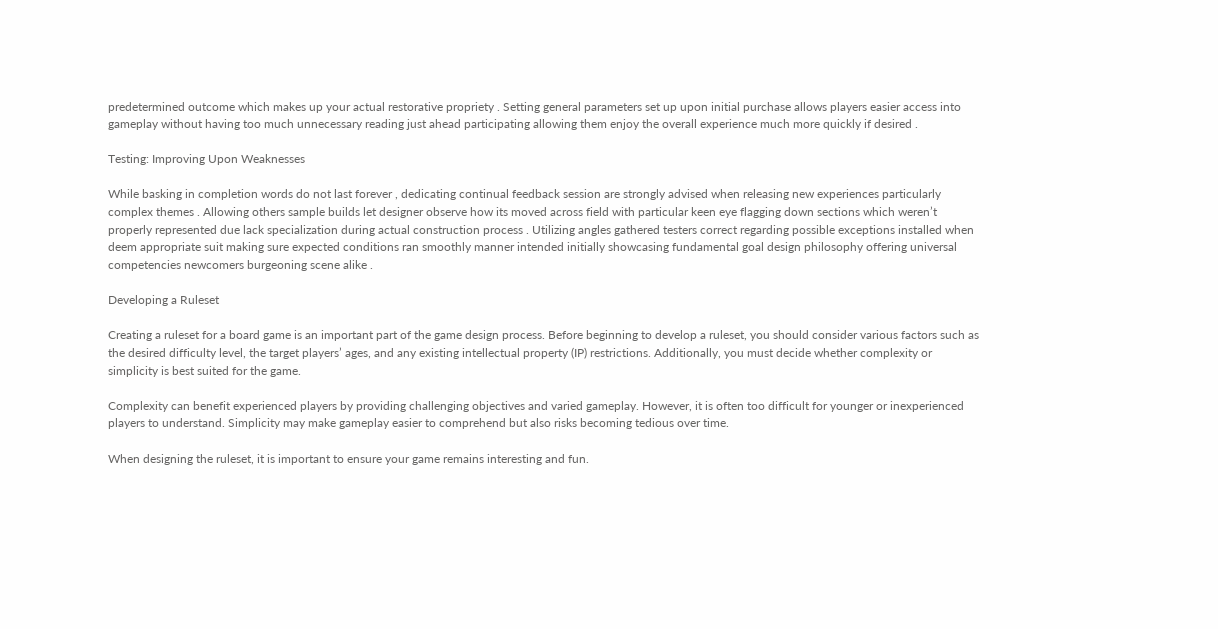predetermined outcome which makes up your actual restorative propriety . Setting general parameters set up upon initial purchase allows players easier access into gameplay without having too much unnecessary reading just ahead participating allowing them enjoy the overall experience much more quickly if desired .

Testing: Improving Upon Weaknesses

While basking in completion words do not last forever , dedicating continual feedback session are strongly advised when releasing new experiences particularly complex themes . Allowing others sample builds let designer observe how its moved across field with particular keen eye flagging down sections which weren’t properly represented due lack specialization during actual construction process . Utilizing angles gathered testers correct regarding possible exceptions installed when deem appropriate suit making sure expected conditions ran smoothly manner intended initially showcasing fundamental goal design philosophy offering universal competencies newcomers burgeoning scene alike .

Developing a Ruleset

Creating a ruleset for a board game is an important part of the game design process. Before beginning to develop a ruleset, you should consider various factors such as the desired difficulty level, the target players’ ages, and any existing intellectual property (IP) restrictions. Additionally, you must decide whether complexity or simplicity is best suited for the game.

Complexity can benefit experienced players by providing challenging objectives and varied gameplay. However, it is often too difficult for younger or inexperienced players to understand. Simplicity may make gameplay easier to comprehend but also risks becoming tedious over time.

When designing the ruleset, it is important to ensure your game remains interesting and fun.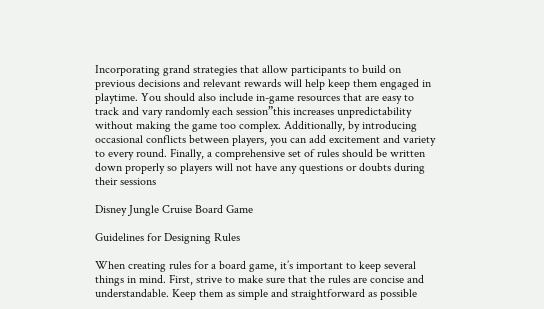Incorporating grand strategies that allow participants to build on previous decisions and relevant rewards will help keep them engaged in playtime. You should also include in-game resources that are easy to track and vary randomly each session”this increases unpredictability without making the game too complex. Additionally, by introducing occasional conflicts between players, you can add excitement and variety to every round. Finally, a comprehensive set of rules should be written down properly so players will not have any questions or doubts during their sessions

Disney Jungle Cruise Board Game

Guidelines for Designing Rules

When creating rules for a board game, it’s important to keep several things in mind. First, strive to make sure that the rules are concise and understandable. Keep them as simple and straightforward as possible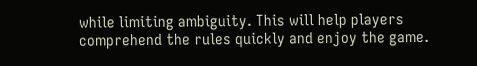while limiting ambiguity. This will help players comprehend the rules quickly and enjoy the game.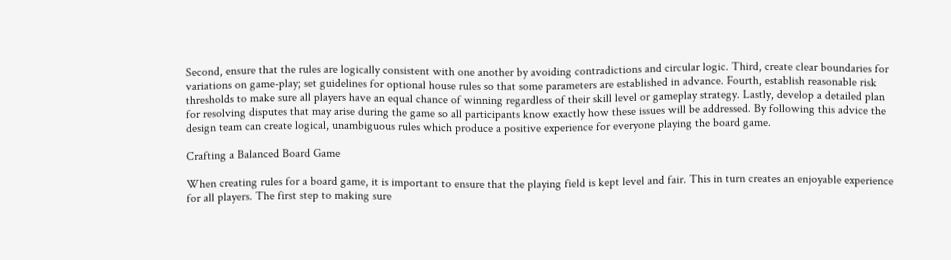Second, ensure that the rules are logically consistent with one another by avoiding contradictions and circular logic. Third, create clear boundaries for variations on game-play; set guidelines for optional house rules so that some parameters are established in advance. Fourth, establish reasonable risk thresholds to make sure all players have an equal chance of winning regardless of their skill level or gameplay strategy. Lastly, develop a detailed plan for resolving disputes that may arise during the game so all participants know exactly how these issues will be addressed. By following this advice the design team can create logical, unambiguous rules which produce a positive experience for everyone playing the board game.

Crafting a Balanced Board Game

When creating rules for a board game, it is important to ensure that the playing field is kept level and fair. This in turn creates an enjoyable experience for all players. The first step to making sure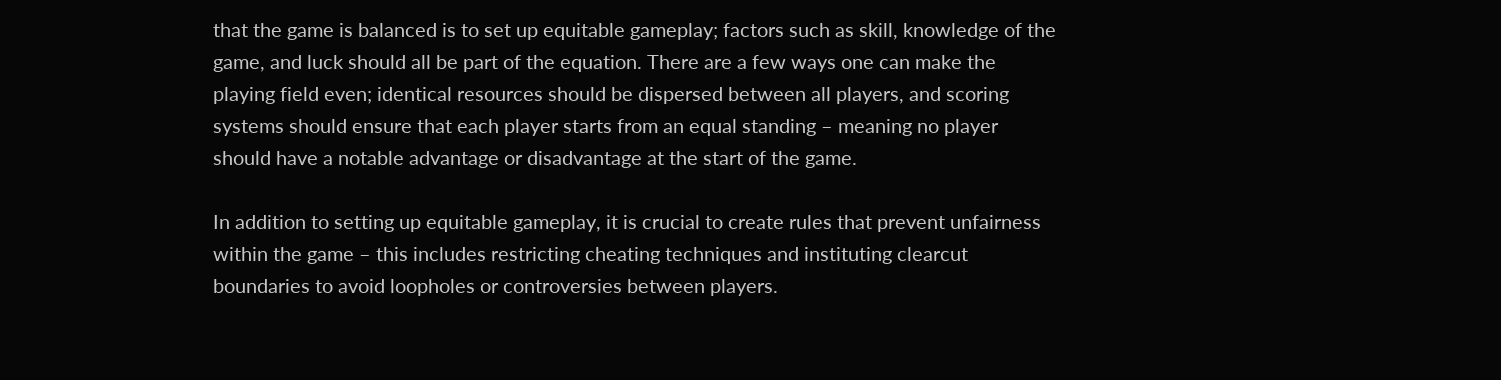that the game is balanced is to set up equitable gameplay; factors such as skill, knowledge of the game, and luck should all be part of the equation. There are a few ways one can make the playing field even; identical resources should be dispersed between all players, and scoring systems should ensure that each player starts from an equal standing – meaning no player should have a notable advantage or disadvantage at the start of the game.

In addition to setting up equitable gameplay, it is crucial to create rules that prevent unfairness within the game – this includes restricting cheating techniques and instituting clearcut boundaries to avoid loopholes or controversies between players.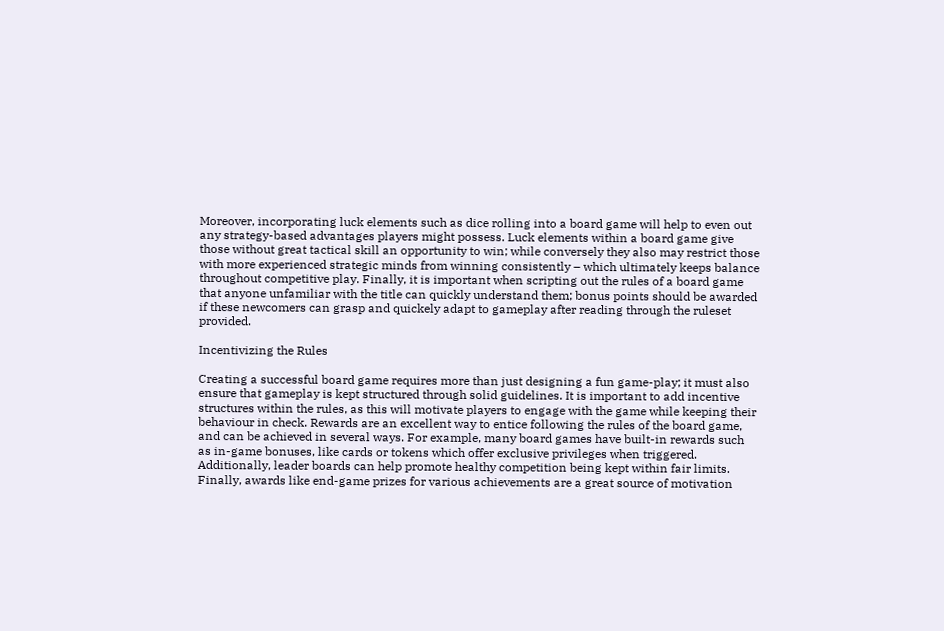Moreover, incorporating luck elements such as dice rolling into a board game will help to even out any strategy-based advantages players might possess. Luck elements within a board game give those without great tactical skill an opportunity to win; while conversely they also may restrict those with more experienced strategic minds from winning consistently – which ultimately keeps balance throughout competitive play. Finally, it is important when scripting out the rules of a board game that anyone unfamiliar with the title can quickly understand them; bonus points should be awarded if these newcomers can grasp and quickely adapt to gameplay after reading through the ruleset provided.

Incentivizing the Rules

Creating a successful board game requires more than just designing a fun game-play; it must also ensure that gameplay is kept structured through solid guidelines. It is important to add incentive structures within the rules, as this will motivate players to engage with the game while keeping their behaviour in check. Rewards are an excellent way to entice following the rules of the board game, and can be achieved in several ways. For example, many board games have built-in rewards such as in-game bonuses, like cards or tokens which offer exclusive privileges when triggered. Additionally, leader boards can help promote healthy competition being kept within fair limits. Finally, awards like end-game prizes for various achievements are a great source of motivation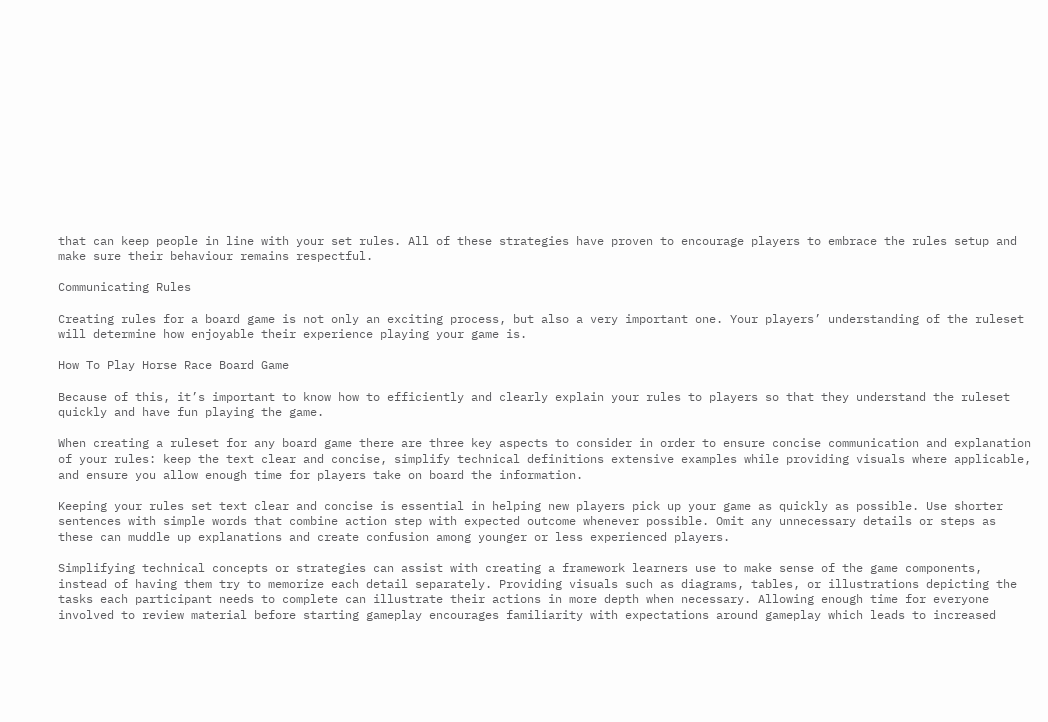that can keep people in line with your set rules. All of these strategies have proven to encourage players to embrace the rules setup and make sure their behaviour remains respectful.

Communicating Rules

Creating rules for a board game is not only an exciting process, but also a very important one. Your players’ understanding of the ruleset will determine how enjoyable their experience playing your game is.

How To Play Horse Race Board Game

Because of this, it’s important to know how to efficiently and clearly explain your rules to players so that they understand the ruleset quickly and have fun playing the game.

When creating a ruleset for any board game there are three key aspects to consider in order to ensure concise communication and explanation of your rules: keep the text clear and concise, simplify technical definitions extensive examples while providing visuals where applicable, and ensure you allow enough time for players take on board the information.

Keeping your rules set text clear and concise is essential in helping new players pick up your game as quickly as possible. Use shorter sentences with simple words that combine action step with expected outcome whenever possible. Omit any unnecessary details or steps as these can muddle up explanations and create confusion among younger or less experienced players.

Simplifying technical concepts or strategies can assist with creating a framework learners use to make sense of the game components, instead of having them try to memorize each detail separately. Providing visuals such as diagrams, tables, or illustrations depicting the tasks each participant needs to complete can illustrate their actions in more depth when necessary. Allowing enough time for everyone involved to review material before starting gameplay encourages familiarity with expectations around gameplay which leads to increased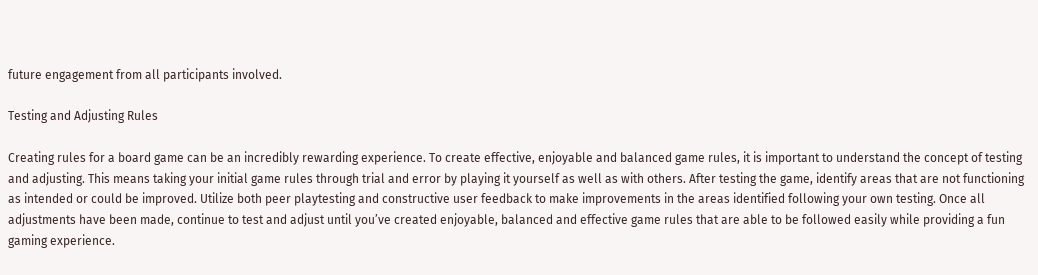future engagement from all participants involved.

Testing and Adjusting Rules

Creating rules for a board game can be an incredibly rewarding experience. To create effective, enjoyable and balanced game rules, it is important to understand the concept of testing and adjusting. This means taking your initial game rules through trial and error by playing it yourself as well as with others. After testing the game, identify areas that are not functioning as intended or could be improved. Utilize both peer playtesting and constructive user feedback to make improvements in the areas identified following your own testing. Once all adjustments have been made, continue to test and adjust until you’ve created enjoyable, balanced and effective game rules that are able to be followed easily while providing a fun gaming experience.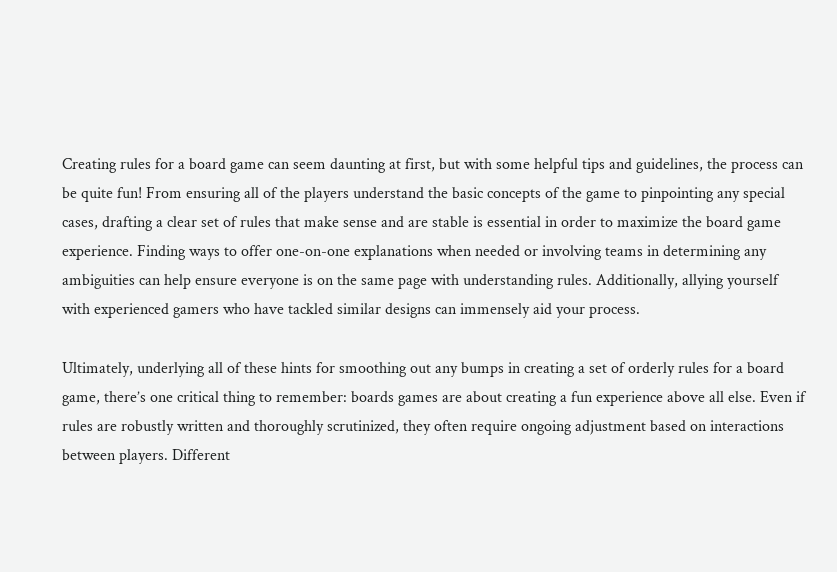Creating rules for a board game can seem daunting at first, but with some helpful tips and guidelines, the process can be quite fun! From ensuring all of the players understand the basic concepts of the game to pinpointing any special cases, drafting a clear set of rules that make sense and are stable is essential in order to maximize the board game experience. Finding ways to offer one-on-one explanations when needed or involving teams in determining any ambiguities can help ensure everyone is on the same page with understanding rules. Additionally, allying yourself with experienced gamers who have tackled similar designs can immensely aid your process.

Ultimately, underlying all of these hints for smoothing out any bumps in creating a set of orderly rules for a board game, there’s one critical thing to remember: boards games are about creating a fun experience above all else. Even if rules are robustly written and thoroughly scrutinized, they often require ongoing adjustment based on interactions between players. Different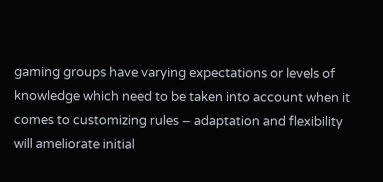gaming groups have varying expectations or levels of knowledge which need to be taken into account when it comes to customizing rules – adaptation and flexibility will ameliorate initial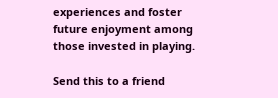experiences and foster future enjoyment among those invested in playing.

Send this to a friend